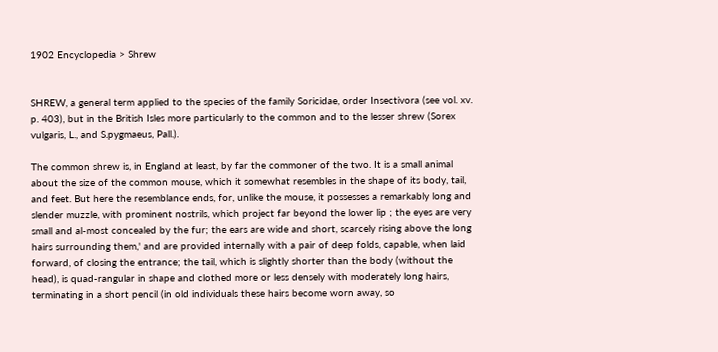1902 Encyclopedia > Shrew


SHREW, a general term applied to the species of the family Soricidae, order Insectivora (see vol. xv. p. 403), but in the British Isles more particularly to the common and to the lesser shrew (Sorex vulgaris, L., and S.pygmaeus, Pall.).

The common shrew is, in England at least, by far the commoner of the two. It is a small animal about the size of the common mouse, which it somewhat resembles in the shape of its body, tail, and feet. But here the resemblance ends, for, unlike the mouse, it possesses a remarkably long and slender muzzle, with prominent nostrils, which project far beyond the lower lip ; the eyes are very small and al-most concealed by the fur; the ears are wide and short, scarcely rising above the long hairs surrounding them,' and are provided internally with a pair of deep folds, capable, when laid forward, of closing the entrance; the tail, which is slightly shorter than the body (without the head), is quad-rangular in shape and clothed more or less densely with moderately long hairs, terminating in a short pencil (in old individuals these hairs become worn away, so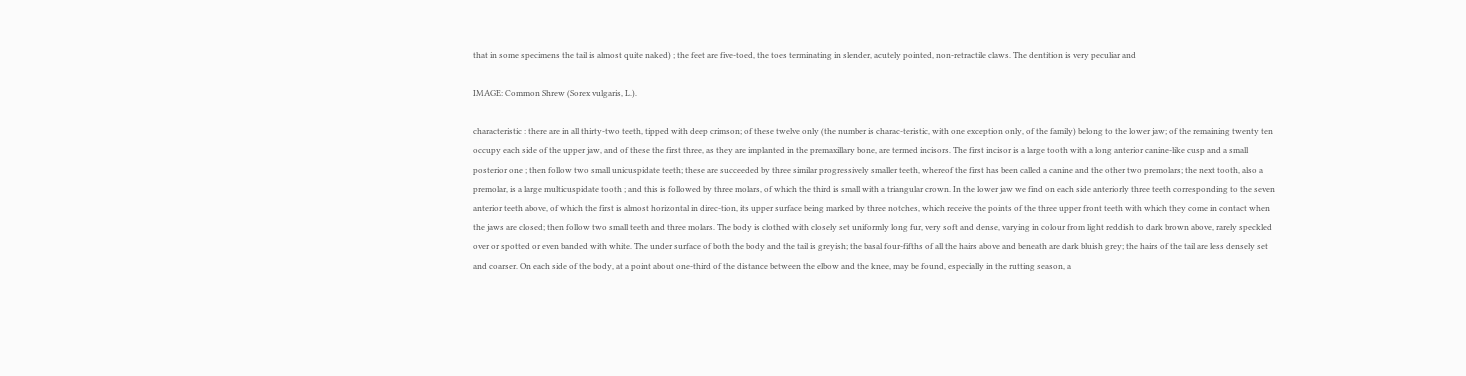that in some specimens the tail is almost quite naked) ; the feet are five-toed, the toes terminating in slender, acutely pointed, non-retractile claws. The dentition is very peculiar and

IMAGE: Common Shrew (Sorex vulgaris, L.).

characteristic : there are in all thirty-two teeth, tipped with deep crimson; of these twelve only (the number is charac-teristic, with one exception only, of the family) belong to the lower jaw; of the remaining twenty ten occupy each side of the upper jaw, and of these the first three, as they are implanted in the premaxillary bone, are termed incisors. The first incisor is a large tooth with a long anterior canine-like cusp and a small posterior one ; then follow two small unicuspidate teeth; these are succeeded by three similar progressively smaller teeth, whereof the first has been called a canine and the other two premolars; the next tooth, also a premolar, is a large multicuspidate tooth ; and this is followed by three molars, of which the third is small with a triangular crown. In the lower jaw we find on each side anteriorly three teeth corresponding to the seven anterior teeth above, of which the first is almost horizontal in direc-tion, its upper surface being marked by three notches, which receive the points of the three upper front teeth with which they come in contact when the jaws are closed; then follow two small teeth and three molars. The body is clothed with closely set uniformly long fur, very soft and dense, varying in colour from light reddish to dark brown above, rarely speckled over or spotted or even banded with white. The under surface of both the body and the tail is greyish; the basal four-fifths of all the hairs above and beneath are dark bluish grey; the hairs of the tail are less densely set and coarser. On each side of the body, at a point about one-third of the distance between the elbow and the knee, may be found, especially in the rutting season, a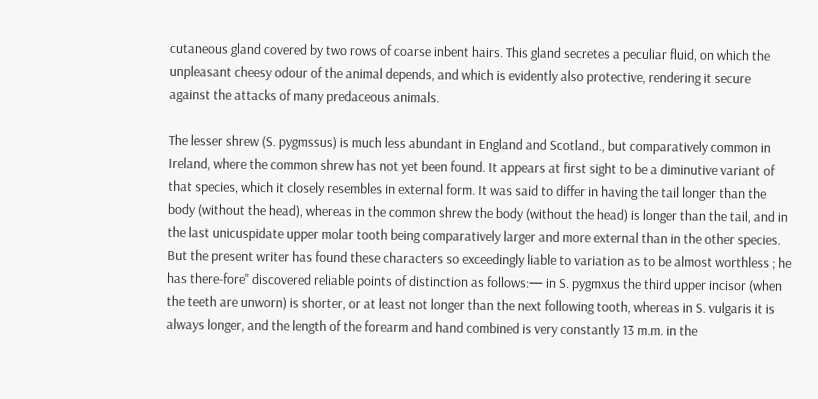cutaneous gland covered by two rows of coarse inbent hairs. This gland secretes a peculiar fluid, on which the unpleasant cheesy odour of the animal depends, and which is evidently also protective, rendering it secure against the attacks of many predaceous animals.

The lesser shrew (S. pygmssus) is much less abundant in England and Scotland., but comparatively common in Ireland, where the common shrew has not yet been found. It appears at first sight to be a diminutive variant of that species, which it closely resembles in external form. It was said to differ in having the tail longer than the body (without the head), whereas in the common shrew the body (without the head) is longer than the tail, and in the last unicuspidate upper molar tooth being comparatively larger and more external than in the other species. But the present writer has found these characters so exceedingly liable to variation as to be almost worthless ; he has there-fore" discovered reliable points of distinction as follows:— in S. pygmxus the third upper incisor (when the teeth are unworn) is shorter, or at least not longer than the next following tooth, whereas in S. vulgaris it is always longer, and the length of the forearm and hand combined is very constantly 13 m.m. in the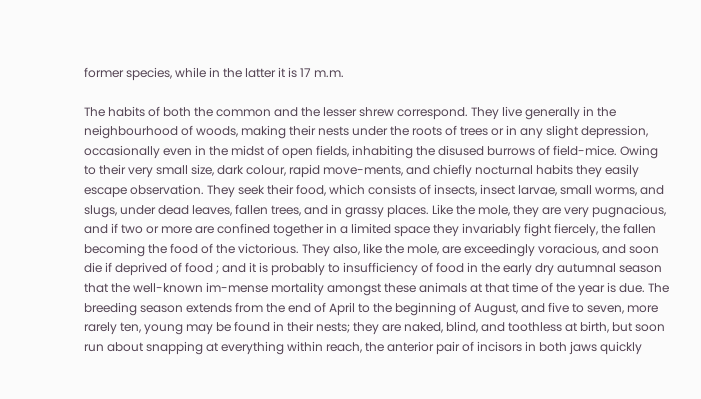former species, while in the latter it is 17 m.m.

The habits of both the common and the lesser shrew correspond. They live generally in the neighbourhood of woods, making their nests under the roots of trees or in any slight depression, occasionally even in the midst of open fields, inhabiting the disused burrows of field-mice. Owing to their very small size, dark colour, rapid move-ments, and chiefly nocturnal habits they easily escape observation. They seek their food, which consists of insects, insect larvae, small worms, and slugs, under dead leaves, fallen trees, and in grassy places. Like the mole, they are very pugnacious, and if two or more are confined together in a limited space they invariably fight fiercely, the fallen becoming the food of the victorious. They also, like the mole, are exceedingly voracious, and soon die if deprived of food ; and it is probably to insufficiency of food in the early dry autumnal season that the well-known im-mense mortality amongst these animals at that time of the year is due. The breeding season extends from the end of April to the beginning of August, and five to seven, more rarely ten, young may be found in their nests; they are naked, blind, and toothless at birth, but soon run about snapping at everything within reach, the anterior pair of incisors in both jaws quickly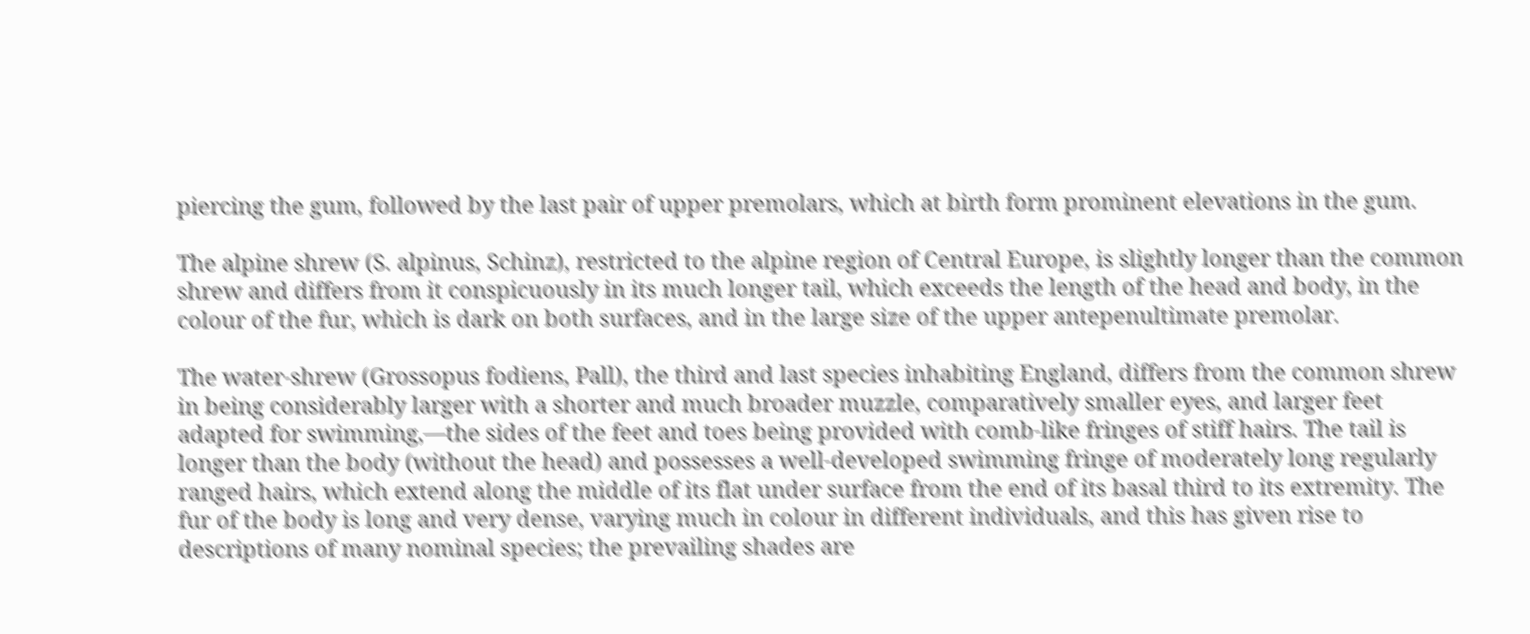piercing the gum, followed by the last pair of upper premolars, which at birth form prominent elevations in the gum.

The alpine shrew (S. alpinus, Schinz), restricted to the alpine region of Central Europe, is slightly longer than the common shrew and differs from it conspicuously in its much longer tail, which exceeds the length of the head and body, in the colour of the fur, which is dark on both surfaces, and in the large size of the upper antepenultimate premolar.

The water-shrew (Grossopus fodiens, Pall), the third and last species inhabiting England, differs from the common shrew in being considerably larger with a shorter and much broader muzzle, comparatively smaller eyes, and larger feet adapted for swimming,—the sides of the feet and toes being provided with comb-like fringes of stiff hairs. The tail is longer than the body (without the head) and possesses a well-developed swimming fringe of moderately long regularly ranged hairs, which extend along the middle of its flat under surface from the end of its basal third to its extremity. The fur of the body is long and very dense, varying much in colour in different individuals, and this has given rise to descriptions of many nominal species; the prevailing shades are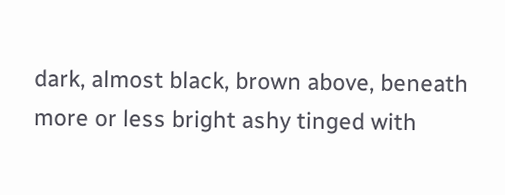dark, almost black, brown above, beneath more or less bright ashy tinged with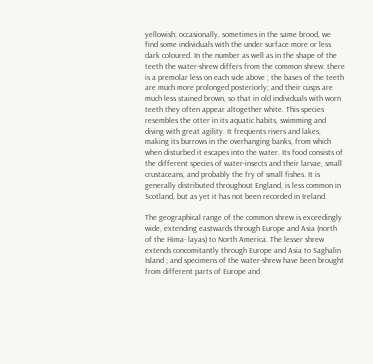yellowish; occasionally, sometimes in the same brood, we find some individuals with the under surface more or less dark coloured. In the number as well as in the shape of the teeth the water-shrew differs from the common shrew: there is a premolar less on each side above ; the bases of the teeth are much more prolonged posteriorly; and their cusps are much less stained brown, so that in old individuals with worn teeth they often appear altogether white. This species resembles the otter in its aquatic habits, swimming and diving with great agility. It frequents rivers and lakes, making its burrows in the overhanging banks, from which when disturbed it escapes into the water. Its food consists of the different species of water-insects and their larvae, small crustaceans, and probably the fry of small fishes. It is generally distributed throughout England, is less common in Scotland, but as yet it has not been recorded in Ireland.

The geographical range of the common shrew is exceedingly wide, extending eastwards through Europe and Asia (north of the Hima- layas) to North America. The lesser shrew extends concomitantly through Europe and Asia to Saghalin Island ; and specimens of the water-shrew have been brought from different parts of Europe and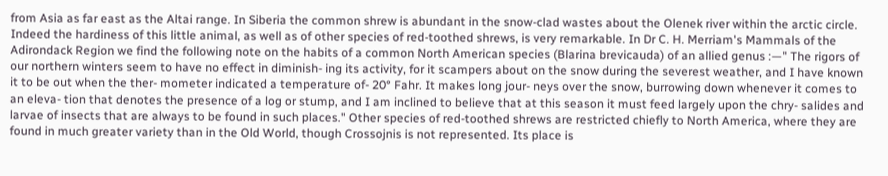from Asia as far east as the Altai range. In Siberia the common shrew is abundant in the snow-clad wastes about the Olenek river within the arctic circle. Indeed the hardiness of this little animal, as well as of other species of red-toothed shrews, is very remarkable. In Dr C. H. Merriam's Mammals of the Adirondack Region we find the following note on the habits of a common North American species (Blarina brevicauda) of an allied genus :—" The rigors of our northern winters seem to have no effect in diminish- ing its activity, for it scampers about on the snow during the severest weather, and I have known it to be out when the ther- mometer indicated a temperature of- 20° Fahr. It makes long jour- neys over the snow, burrowing down whenever it comes to an eleva- tion that denotes the presence of a log or stump, and I am inclined to believe that at this season it must feed largely upon the chry- salides and larvae of insects that are always to be found in such places." Other species of red-toothed shrews are restricted chiefly to North America, where they are found in much greater variety than in the Old World, though Crossojnis is not represented. Its place is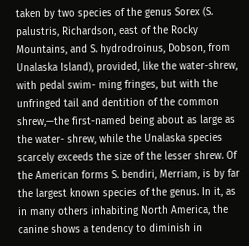taken by two species of the genus Sorex (S. palustris, Richardson, east of the Rocky Mountains, and S. hydrodroinus, Dobson, from Unalaska Island), provided, like the water-shrew, with pedal swim- ming fringes, but with the unfringed tail and dentition of the common shrew,—the first-named being about as large as the water- shrew, while the Unalaska species scarcely exceeds the size of the lesser shrew. Of the American forms S. bendiri, Merriam, is by far the largest known species of the genus. In it, as in many others inhabiting North America, the canine shows a tendency to diminish in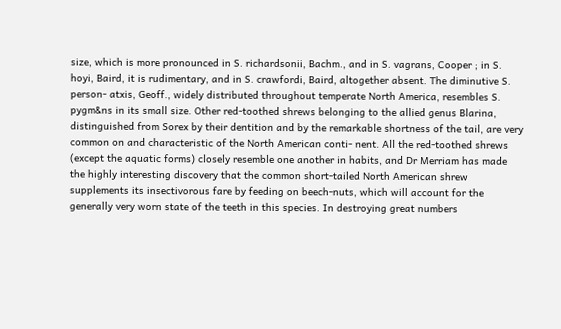size, which is more pronounced in S. richardsonii, Bachm., and in S. vagrans, Cooper ; in S. hoyi, Baird, it is rudimentary, and in S. crawfordi, Baird, altogether absent. The diminutive S. person- atxis, Geoff., widely distributed throughout temperate North America, resembles S. pygm&ns in its small size. Other red-toothed shrews belonging to the allied genus Blarina, distinguished from Sorex by their dentition and by the remarkable shortness of the tail, are very common on and characteristic of the North American conti- nent. All the red-toothed shrews (except the aquatic forms) closely resemble one another in habits, and Dr Merriam has made the highly interesting discovery that the common short-tailed North American shrew supplements its insectivorous fare by feeding on beech-nuts, which will account for the generally very worn state of the teeth in this species. In destroying great numbers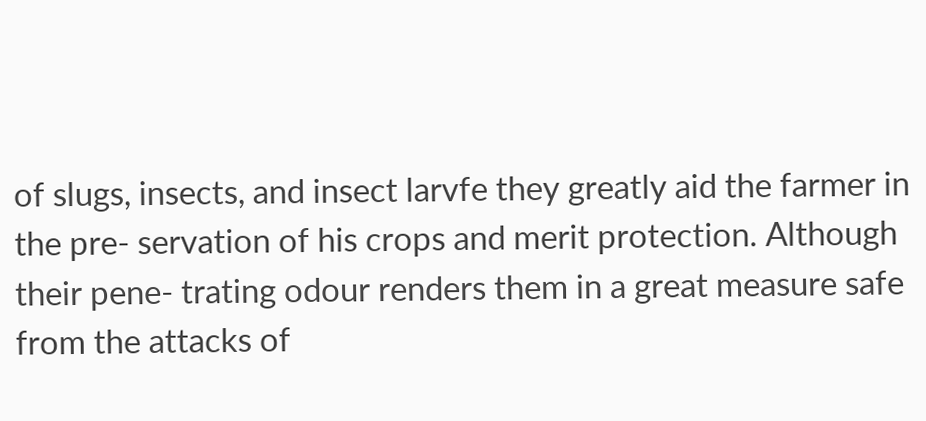of slugs, insects, and insect larvfe they greatly aid the farmer in the pre- servation of his crops and merit protection. Although their pene- trating odour renders them in a great measure safe from the attacks of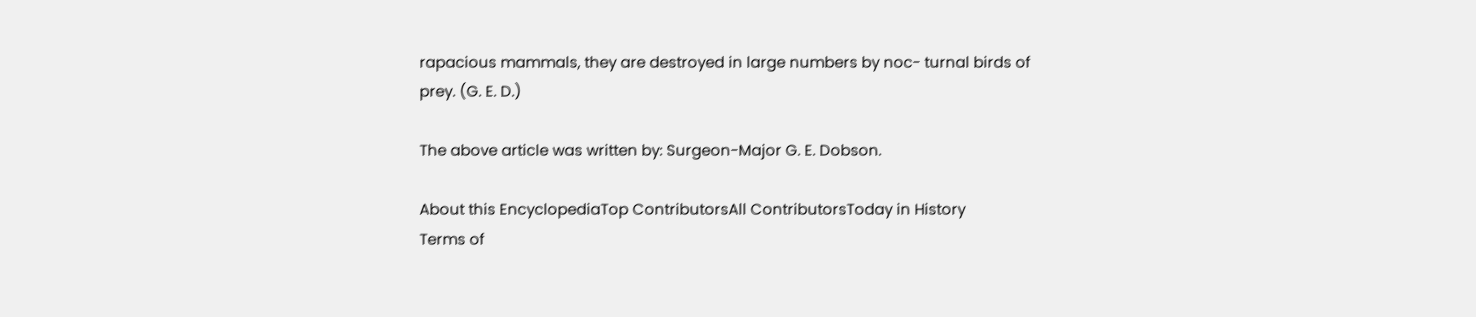rapacious mammals, they are destroyed in large numbers by noc- turnal birds of prey. (G. E. D.)

The above article was written by: Surgeon-Major G. E. Dobson.

About this EncyclopediaTop ContributorsAll ContributorsToday in History
Terms of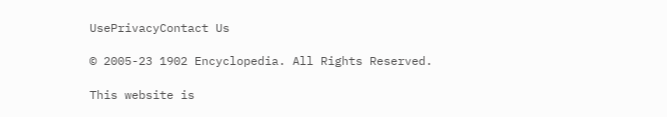UsePrivacyContact Us

© 2005-23 1902 Encyclopedia. All Rights Reserved.

This website is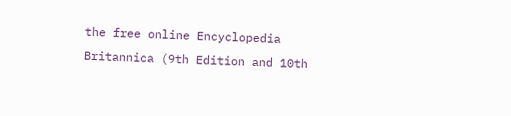the free online Encyclopedia Britannica (9th Edition and 10th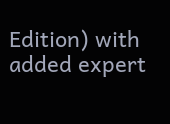Edition) with added expert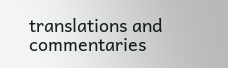translations and commentaries